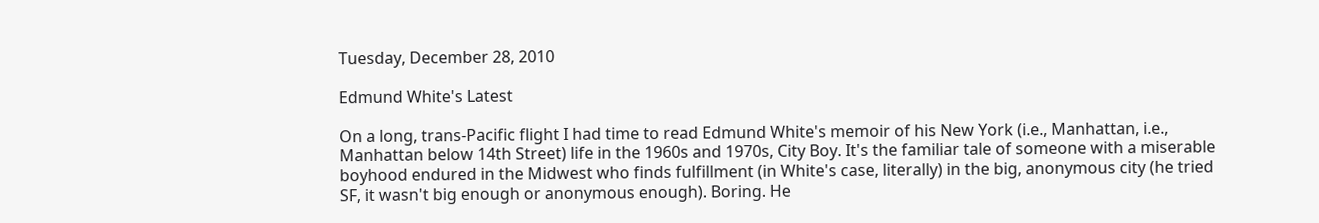Tuesday, December 28, 2010

Edmund White's Latest

On a long, trans-Pacific flight I had time to read Edmund White's memoir of his New York (i.e., Manhattan, i.e., Manhattan below 14th Street) life in the 1960s and 1970s, City Boy. It's the familiar tale of someone with a miserable boyhood endured in the Midwest who finds fulfillment (in White's case, literally) in the big, anonymous city (he tried SF, it wasn't big enough or anonymous enough). Boring. He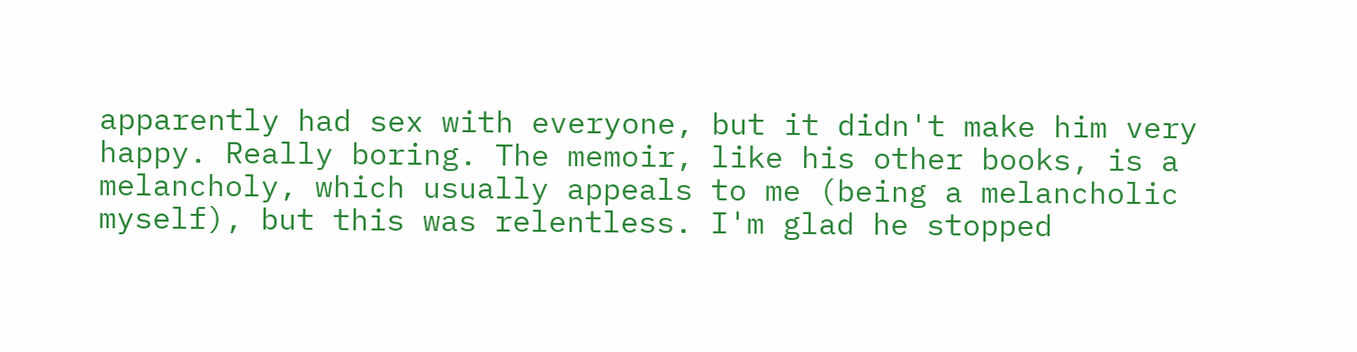apparently had sex with everyone, but it didn't make him very happy. Really boring. The memoir, like his other books, is a melancholy, which usually appeals to me (being a melancholic myself), but this was relentless. I'm glad he stopped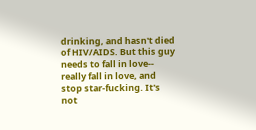drinking, and hasn't died of HIV/AIDS. But this guy needs to fall in love-- really fall in love, and stop star-fucking. It's not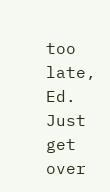too late, Ed. Just get over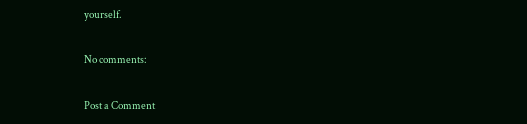yourself.

No comments:

Post a Comment